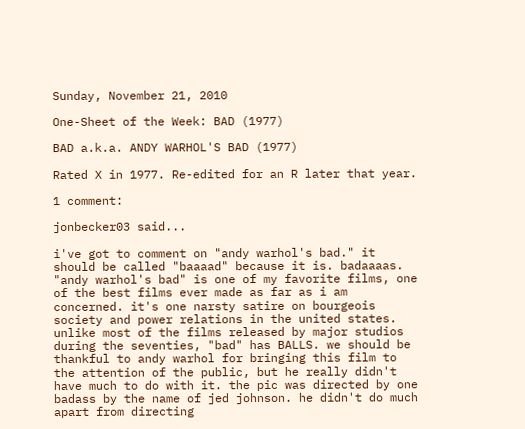Sunday, November 21, 2010

One-Sheet of the Week: BAD (1977)

BAD a.k.a. ANDY WARHOL'S BAD (1977)

Rated X in 1977. Re-edited for an R later that year.

1 comment:

jonbecker03 said...

i've got to comment on "andy warhol's bad." it should be called "baaaad" because it is. badaaaas. "andy warhol's bad" is one of my favorite films, one of the best films ever made as far as i am concerned. it's one narsty satire on bourgeois society and power relations in the united states. unlike most of the films released by major studios during the seventies, "bad" has BALLS. we should be thankful to andy warhol for bringing this film to the attention of the public, but he really didn't have much to do with it. the pic was directed by one badass by the name of jed johnson. he didn't do much apart from directing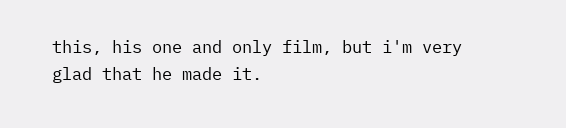this, his one and only film, but i'm very glad that he made it.